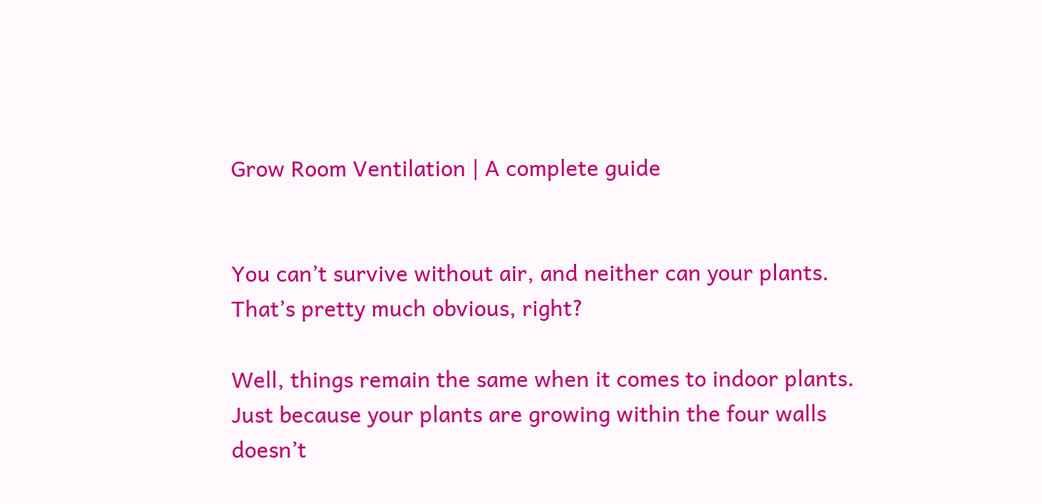Grow Room Ventilation | A complete guide


You can’t survive without air, and neither can your plants. That’s pretty much obvious, right?

Well, things remain the same when it comes to indoor plants. Just because your plants are growing within the four walls doesn’t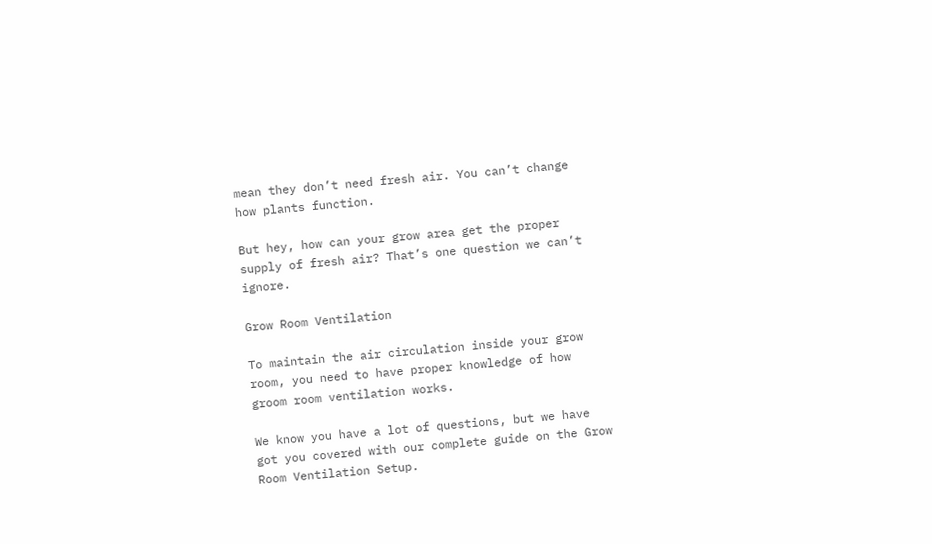mean they don’t need fresh air. You can’t change how plants function.

But hey, how can your grow area get the proper supply of fresh air? That’s one question we can’t ignore.

Grow Room Ventilation

To maintain the air circulation inside your grow room, you need to have proper knowledge of how groom room ventilation works.

We know you have a lot of questions, but we have got you covered with our complete guide on the Grow Room Ventilation Setup.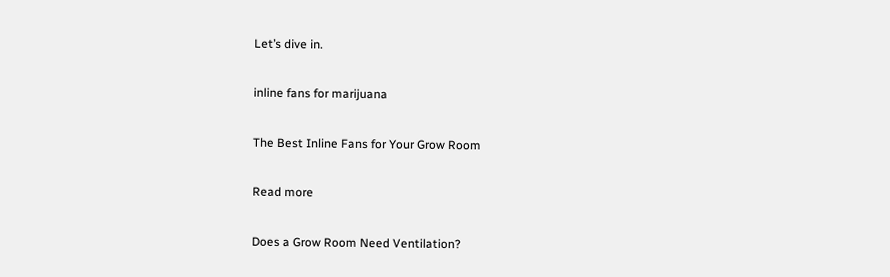Let’s dive in.

inline fans for marijuana

The Best Inline Fans for Your Grow Room

Read more

Does a Grow Room Need Ventilation?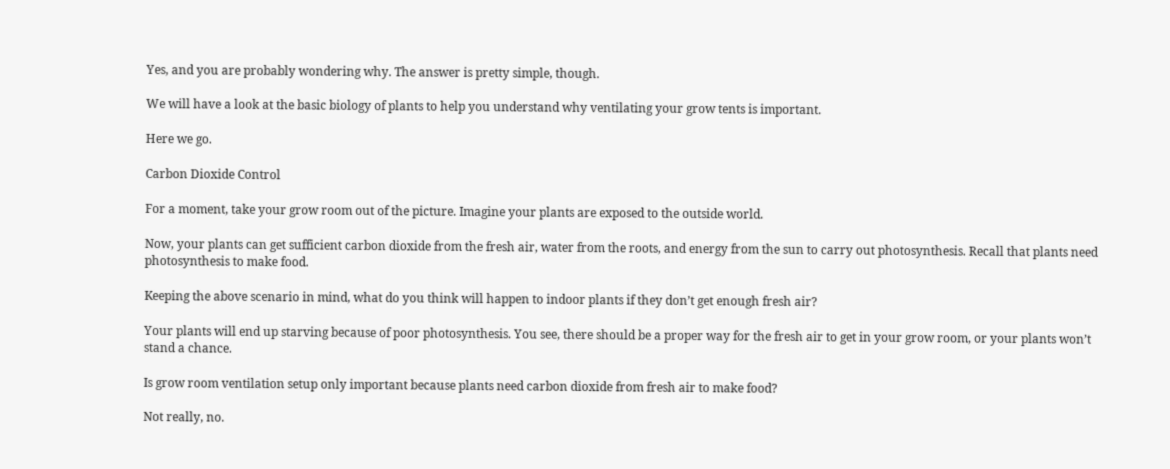Yes, and you are probably wondering why. The answer is pretty simple, though.

We will have a look at the basic biology of plants to help you understand why ventilating your grow tents is important.

Here we go.

Carbon Dioxide Control

For a moment, take your grow room out of the picture. Imagine your plants are exposed to the outside world.

Now, your plants can get sufficient carbon dioxide from the fresh air, water from the roots, and energy from the sun to carry out photosynthesis. Recall that plants need photosynthesis to make food.

Keeping the above scenario in mind, what do you think will happen to indoor plants if they don’t get enough fresh air?

Your plants will end up starving because of poor photosynthesis. You see, there should be a proper way for the fresh air to get in your grow room, or your plants won’t stand a chance.

Is grow room ventilation setup only important because plants need carbon dioxide from fresh air to make food?

Not really, no.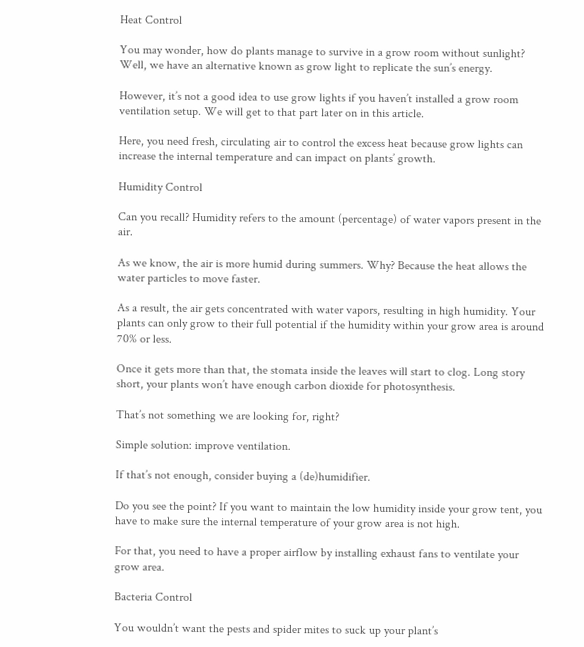Heat Control

You may wonder, how do plants manage to survive in a grow room without sunlight? Well, we have an alternative known as grow light to replicate the sun’s energy.

However, it’s not a good idea to use grow lights if you haven’t installed a grow room ventilation setup. We will get to that part later on in this article.

Here, you need fresh, circulating air to control the excess heat because grow lights can increase the internal temperature and can impact on plants’ growth.

Humidity Control

Can you recall? Humidity refers to the amount (percentage) of water vapors present in the air.

As we know, the air is more humid during summers. Why? Because the heat allows the water particles to move faster.

As a result, the air gets concentrated with water vapors, resulting in high humidity. Your plants can only grow to their full potential if the humidity within your grow area is around 70% or less.

Once it gets more than that, the stomata inside the leaves will start to clog. Long story short, your plants won’t have enough carbon dioxide for photosynthesis.

That’s not something we are looking for, right?

Simple solution: improve ventilation.

If that’s not enough, consider buying a (de)humidifier.

Do you see the point? If you want to maintain the low humidity inside your grow tent, you have to make sure the internal temperature of your grow area is not high.

For that, you need to have a proper airflow by installing exhaust fans to ventilate your grow area.

Bacteria Control

You wouldn’t want the pests and spider mites to suck up your plant’s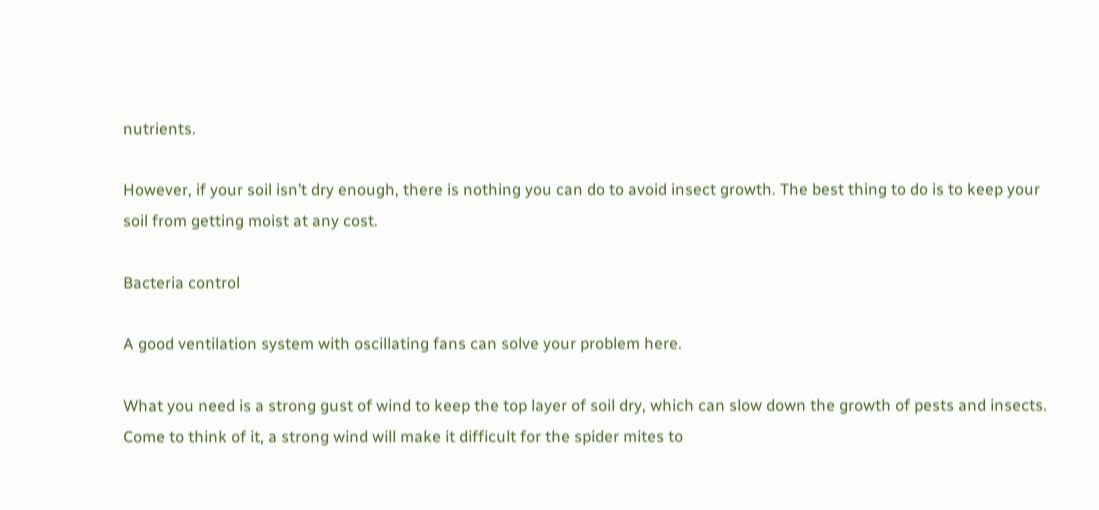nutrients.

However, if your soil isn’t dry enough, there is nothing you can do to avoid insect growth. The best thing to do is to keep your soil from getting moist at any cost.

Bacteria control

A good ventilation system with oscillating fans can solve your problem here.

What you need is a strong gust of wind to keep the top layer of soil dry, which can slow down the growth of pests and insects. Come to think of it, a strong wind will make it difficult for the spider mites to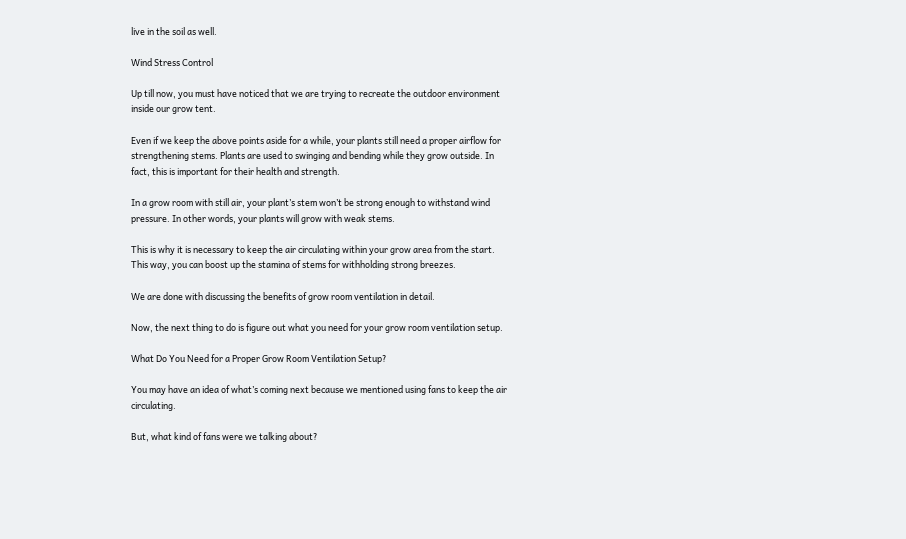live in the soil as well.

Wind Stress Control

Up till now, you must have noticed that we are trying to recreate the outdoor environment inside our grow tent.

Even if we keep the above points aside for a while, your plants still need a proper airflow for strengthening stems. Plants are used to swinging and bending while they grow outside. In fact, this is important for their health and strength.

In a grow room with still air, your plant’s stem won’t be strong enough to withstand wind pressure. In other words, your plants will grow with weak stems.

This is why it is necessary to keep the air circulating within your grow area from the start. This way, you can boost up the stamina of stems for withholding strong breezes.

We are done with discussing the benefits of grow room ventilation in detail.

Now, the next thing to do is figure out what you need for your grow room ventilation setup.

What Do You Need for a Proper Grow Room Ventilation Setup?

You may have an idea of what’s coming next because we mentioned using fans to keep the air circulating.

But, what kind of fans were we talking about?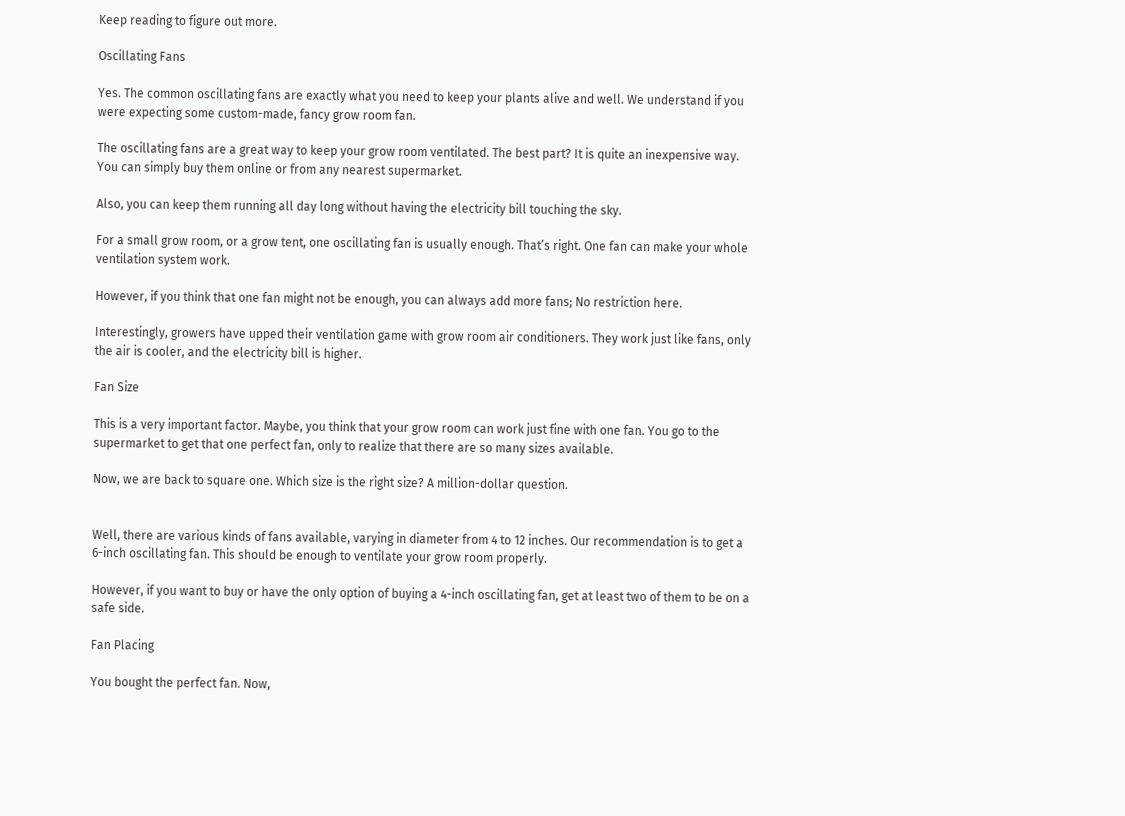Keep reading to figure out more.

Oscillating Fans

Yes. The common oscillating fans are exactly what you need to keep your plants alive and well. We understand if you were expecting some custom-made, fancy grow room fan.

The oscillating fans are a great way to keep your grow room ventilated. The best part? It is quite an inexpensive way. You can simply buy them online or from any nearest supermarket.

Also, you can keep them running all day long without having the electricity bill touching the sky.

For a small grow room, or a grow tent, one oscillating fan is usually enough. That’s right. One fan can make your whole ventilation system work.

However, if you think that one fan might not be enough, you can always add more fans; No restriction here.

Interestingly, growers have upped their ventilation game with grow room air conditioners. They work just like fans, only the air is cooler, and the electricity bill is higher.

Fan Size

This is a very important factor. Maybe, you think that your grow room can work just fine with one fan. You go to the supermarket to get that one perfect fan, only to realize that there are so many sizes available.

Now, we are back to square one. Which size is the right size? A million-dollar question.


Well, there are various kinds of fans available, varying in diameter from 4 to 12 inches. Our recommendation is to get a 6-inch oscillating fan. This should be enough to ventilate your grow room properly.

However, if you want to buy or have the only option of buying a 4-inch oscillating fan, get at least two of them to be on a safe side.

Fan Placing

You bought the perfect fan. Now,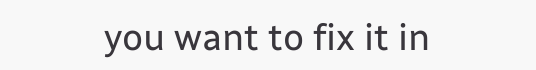you want to fix it in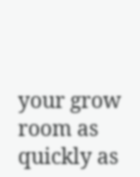your grow room as quickly as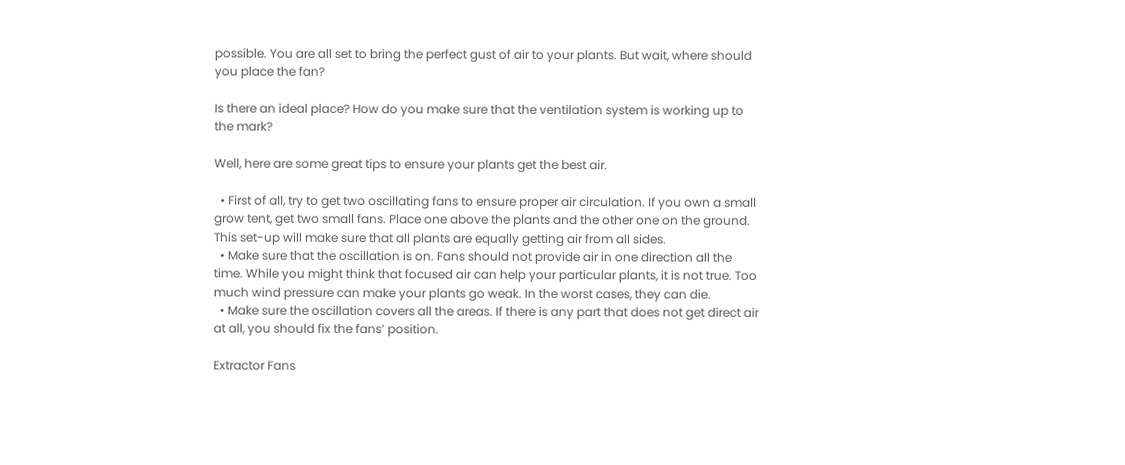possible. You are all set to bring the perfect gust of air to your plants. But wait, where should you place the fan?

Is there an ideal place? How do you make sure that the ventilation system is working up to the mark?

Well, here are some great tips to ensure your plants get the best air.

  • First of all, try to get two oscillating fans to ensure proper air circulation. If you own a small grow tent, get two small fans. Place one above the plants and the other one on the ground. This set-up will make sure that all plants are equally getting air from all sides.
  • Make sure that the oscillation is on. Fans should not provide air in one direction all the time. While you might think that focused air can help your particular plants, it is not true. Too much wind pressure can make your plants go weak. In the worst cases, they can die.
  • Make sure the oscillation covers all the areas. If there is any part that does not get direct air at all, you should fix the fans’ position.

Extractor Fans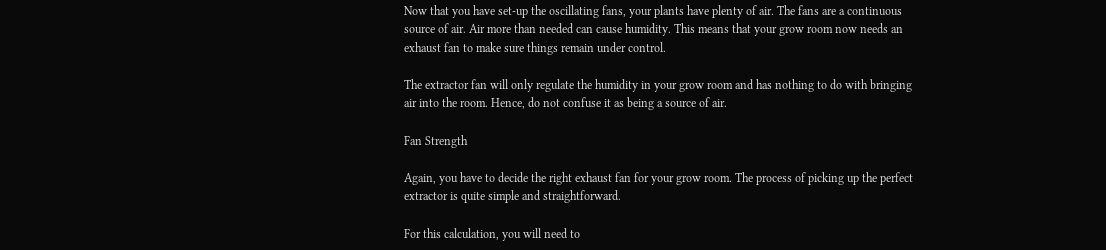Now that you have set-up the oscillating fans, your plants have plenty of air. The fans are a continuous source of air. Air more than needed can cause humidity. This means that your grow room now needs an exhaust fan to make sure things remain under control.

The extractor fan will only regulate the humidity in your grow room and has nothing to do with bringing air into the room. Hence, do not confuse it as being a source of air.

Fan Strength

Again, you have to decide the right exhaust fan for your grow room. The process of picking up the perfect extractor is quite simple and straightforward.

For this calculation, you will need to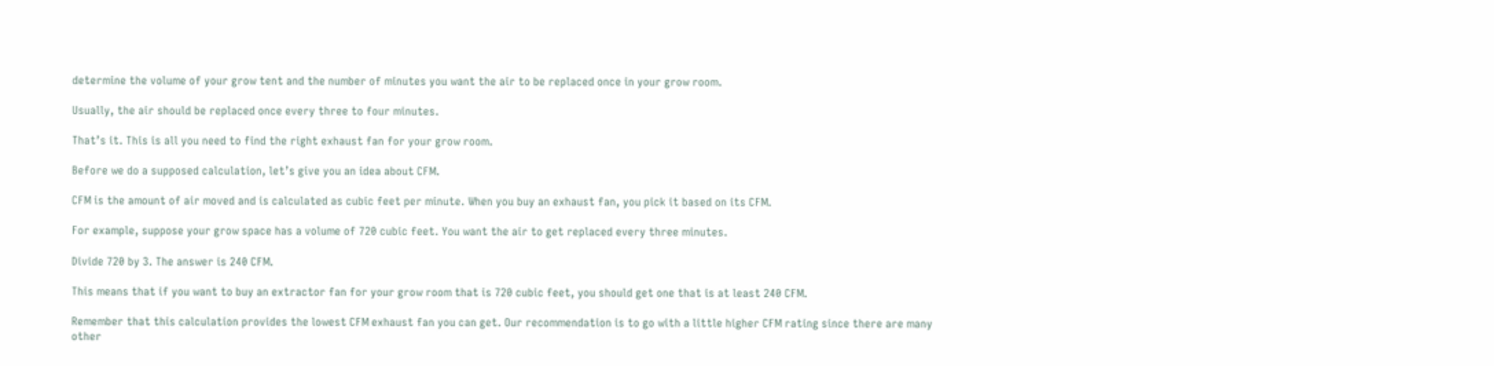determine the volume of your grow tent and the number of minutes you want the air to be replaced once in your grow room.

Usually, the air should be replaced once every three to four minutes.

That’s it. This is all you need to find the right exhaust fan for your grow room.

Before we do a supposed calculation, let’s give you an idea about CFM.

CFM is the amount of air moved and is calculated as cubic feet per minute. When you buy an exhaust fan, you pick it based on its CFM.

For example, suppose your grow space has a volume of 720 cubic feet. You want the air to get replaced every three minutes.

Divide 720 by 3. The answer is 240 CFM.

This means that if you want to buy an extractor fan for your grow room that is 720 cubic feet, you should get one that is at least 240 CFM.

Remember that this calculation provides the lowest CFM exhaust fan you can get. Our recommendation is to go with a little higher CFM rating since there are many other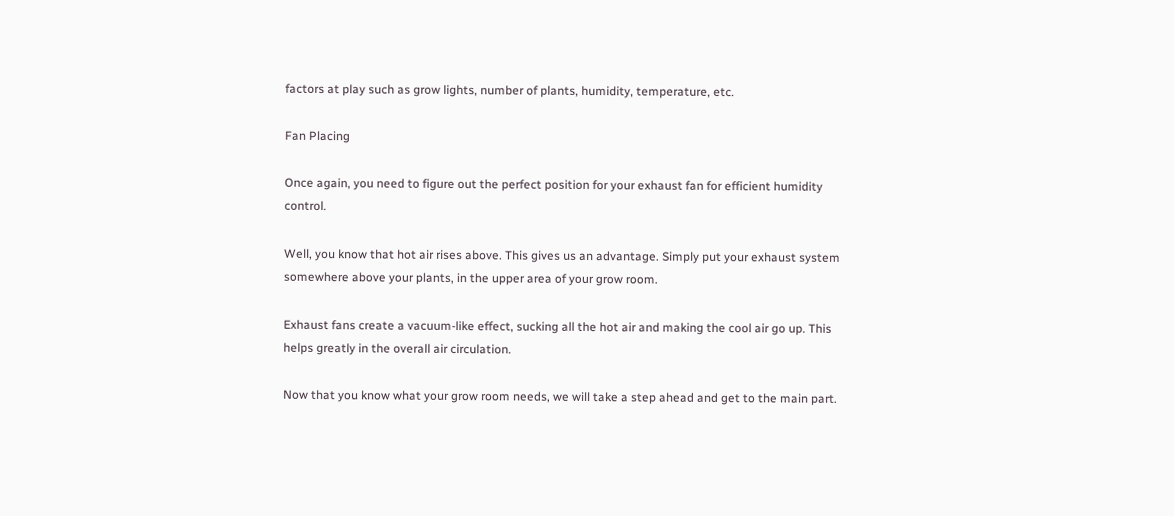factors at play such as grow lights, number of plants, humidity, temperature, etc.

Fan Placing

Once again, you need to figure out the perfect position for your exhaust fan for efficient humidity control.

Well, you know that hot air rises above. This gives us an advantage. Simply put your exhaust system somewhere above your plants, in the upper area of your grow room.

Exhaust fans create a vacuum-like effect, sucking all the hot air and making the cool air go up. This helps greatly in the overall air circulation.

Now that you know what your grow room needs, we will take a step ahead and get to the main part.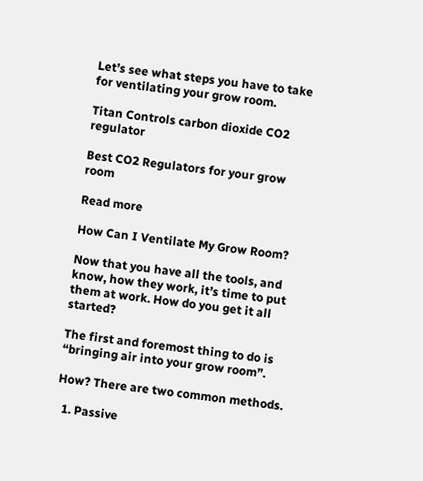Let’s see what steps you have to take for ventilating your grow room.

Titan Controls carbon dioxide CO2 regulator

Best CO2 Regulators for your grow room

Read more

How Can I Ventilate My Grow Room?

Now that you have all the tools, and know, how they work, it’s time to put them at work. How do you get it all started?

The first and foremost thing to do is “bringing air into your grow room”.

How? There are two common methods.

  1. Passive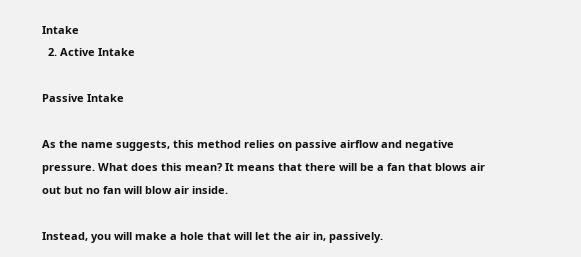Intake
  2. Active Intake

Passive Intake

As the name suggests, this method relies on passive airflow and negative pressure. What does this mean? It means that there will be a fan that blows air out but no fan will blow air inside.

Instead, you will make a hole that will let the air in, passively.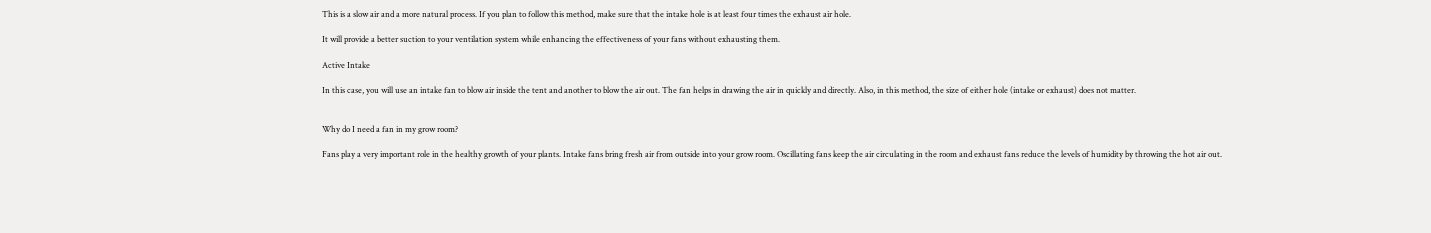This is a slow air and a more natural process. If you plan to follow this method, make sure that the intake hole is at least four times the exhaust air hole.

It will provide a better suction to your ventilation system while enhancing the effectiveness of your fans without exhausting them.

Active Intake

In this case, you will use an intake fan to blow air inside the tent and another to blow the air out. The fan helps in drawing the air in quickly and directly. Also, in this method, the size of either hole (intake or exhaust) does not matter.


Why do I need a fan in my grow room?

Fans play a very important role in the healthy growth of your plants. Intake fans bring fresh air from outside into your grow room. Oscillating fans keep the air circulating in the room and exhaust fans reduce the levels of humidity by throwing the hot air out.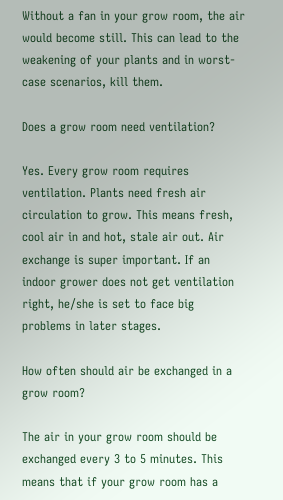Without a fan in your grow room, the air would become still. This can lead to the weakening of your plants and in worst-case scenarios, kill them.

Does a grow room need ventilation?

Yes. Every grow room requires ventilation. Plants need fresh air circulation to grow. This means fresh, cool air in and hot, stale air out. Air exchange is super important. If an indoor grower does not get ventilation right, he/she is set to face big problems in later stages.

How often should air be exchanged in a grow room?

The air in your grow room should be exchanged every 3 to 5 minutes. This means that if your grow room has a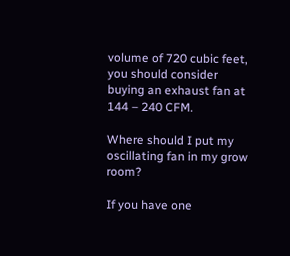volume of 720 cubic feet, you should consider buying an exhaust fan at 144 – 240 CFM.

Where should I put my oscillating fan in my grow room?

If you have one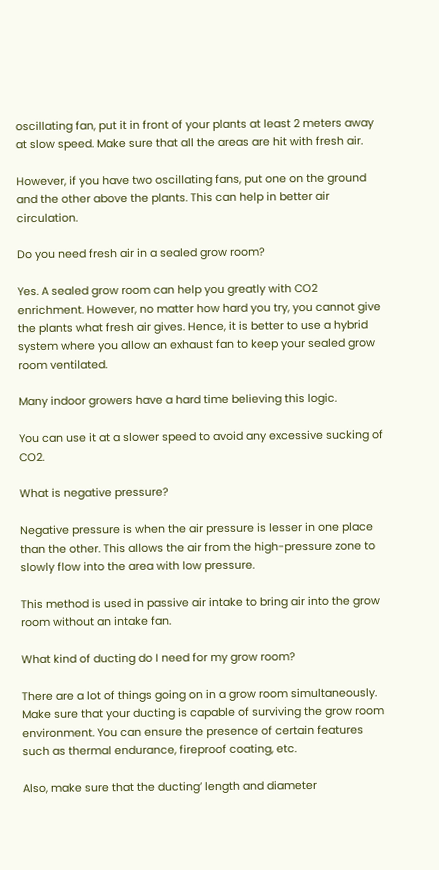oscillating fan, put it in front of your plants at least 2 meters away at slow speed. Make sure that all the areas are hit with fresh air.

However, if you have two oscillating fans, put one on the ground and the other above the plants. This can help in better air circulation.

Do you need fresh air in a sealed grow room?

Yes. A sealed grow room can help you greatly with CO2 enrichment. However, no matter how hard you try, you cannot give the plants what fresh air gives. Hence, it is better to use a hybrid system where you allow an exhaust fan to keep your sealed grow room ventilated.

Many indoor growers have a hard time believing this logic.

You can use it at a slower speed to avoid any excessive sucking of CO2.

What is negative pressure?

Negative pressure is when the air pressure is lesser in one place than the other. This allows the air from the high-pressure zone to slowly flow into the area with low pressure.

This method is used in passive air intake to bring air into the grow room without an intake fan.

What kind of ducting do I need for my grow room?

There are a lot of things going on in a grow room simultaneously. Make sure that your ducting is capable of surviving the grow room environment. You can ensure the presence of certain features such as thermal endurance, fireproof coating, etc.

Also, make sure that the ducting’ length and diameter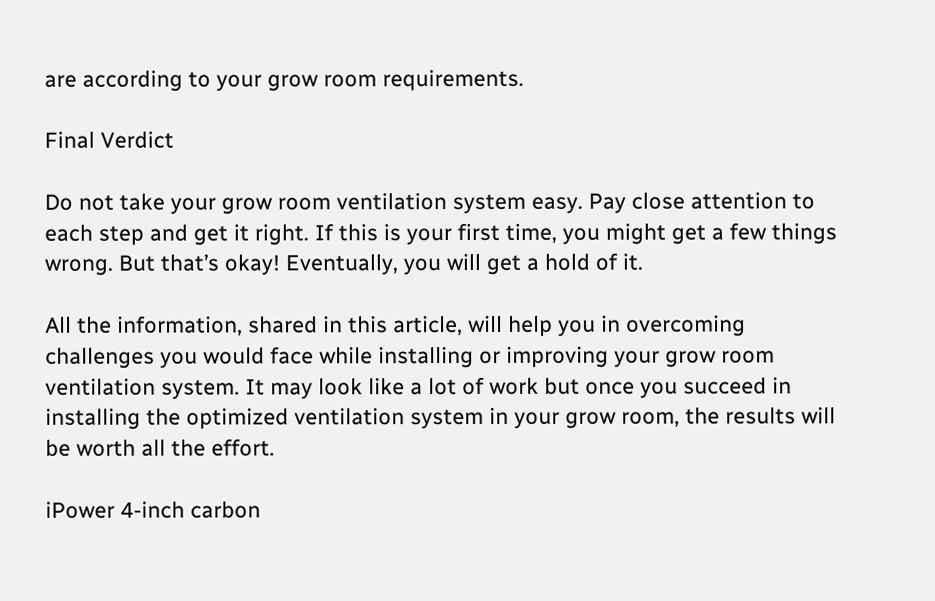are according to your grow room requirements.

Final Verdict

Do not take your grow room ventilation system easy. Pay close attention to each step and get it right. If this is your first time, you might get a few things wrong. But that’s okay! Eventually, you will get a hold of it.

All the information, shared in this article, will help you in overcoming challenges you would face while installing or improving your grow room ventilation system. It may look like a lot of work but once you succeed in installing the optimized ventilation system in your grow room, the results will be worth all the effort.

iPower 4-inch carbon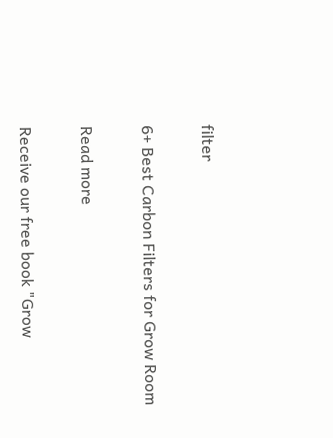filter

6+ Best Carbon Filters for Grow Room

Read more

Receive our free book "Grow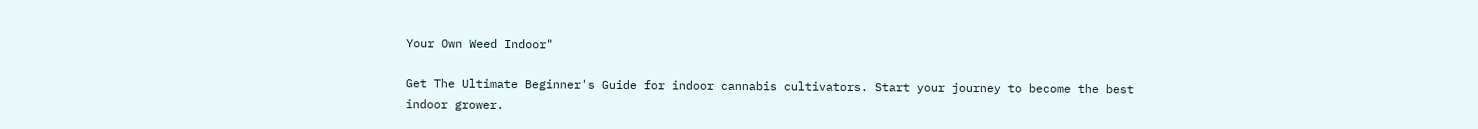Your Own Weed Indoor"

Get The Ultimate Beginner's Guide for indoor cannabis cultivators. Start your journey to become the best indoor grower.